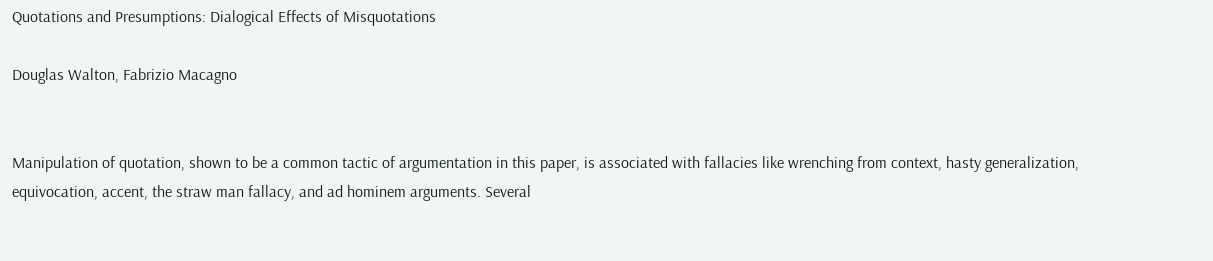Quotations and Presumptions: Dialogical Effects of Misquotations

Douglas Walton, Fabrizio Macagno


Manipulation of quotation, shown to be a common tactic of argumentation in this paper, is associated with fallacies like wrenching from context, hasty generalization, equivocation, accent, the straw man fallacy, and ad hominem arguments. Several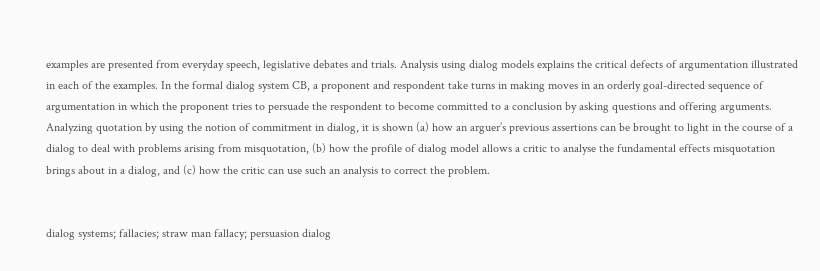examples are presented from everyday speech, legislative debates and trials. Analysis using dialog models explains the critical defects of argumentation illustrated in each of the examples. In the formal dialog system CB, a proponent and respondent take turns in making moves in an orderly goal-directed sequence of argumentation in which the proponent tries to persuade the respondent to become committed to a conclusion by asking questions and offering arguments. Analyzing quotation by using the notion of commitment in dialog, it is shown (a) how an arguer’s previous assertions can be brought to light in the course of a dialog to deal with problems arising from misquotation, (b) how the profile of dialog model allows a critic to analyse the fundamental effects misquotation brings about in a dialog, and (c) how the critic can use such an analysis to correct the problem.


dialog systems; fallacies; straw man fallacy; persuasion dialog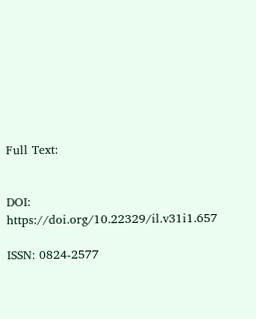Full Text:


DOI: https://doi.org/10.22329/il.v31i1.657

ISSN: 0824-2577